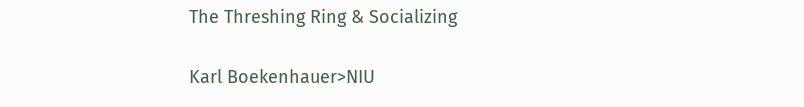The Threshing Ring & Socializing

Karl Boekenhauer>NIU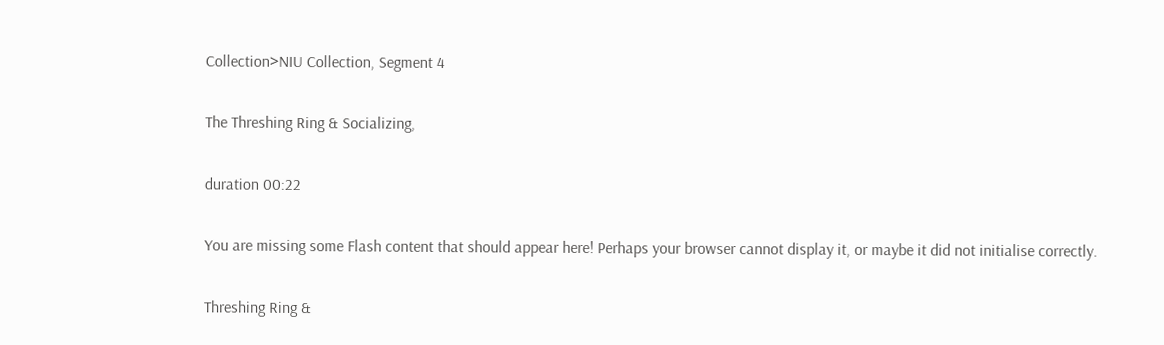Collection>NIU Collection, Segment 4

The Threshing Ring & Socializing,

duration 00:22

You are missing some Flash content that should appear here! Perhaps your browser cannot display it, or maybe it did not initialise correctly.

Threshing Ring &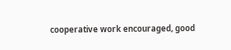cooperative work encouraged, good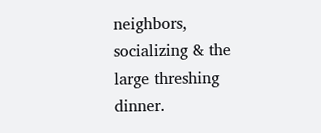neighbors, socializing & the large threshing dinner.